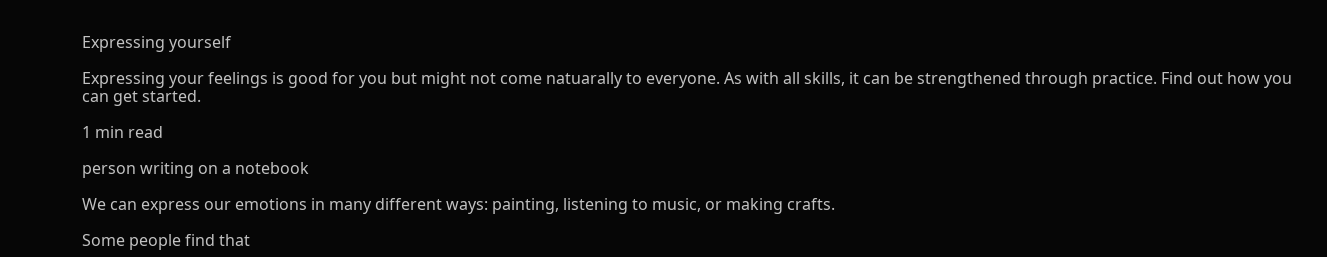Expressing yourself

Expressing your feelings is good for you but might not come natuarally to everyone. As with all skills, it can be strengthened through practice. Find out how you can get started.

1 min read

person writing on a notebook

We can express our emotions in many different ways: painting, listening to music, or making crafts.

Some people find that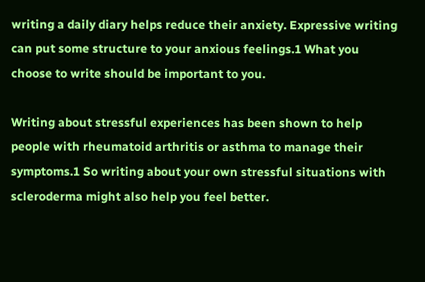writing a daily diary helps reduce their anxiety. Expressive writing can put some structure to your anxious feelings.1 What you choose to write should be important to you.

Writing about stressful experiences has been shown to help people with rheumatoid arthritis or asthma to manage their symptoms.1 So writing about your own stressful situations with scleroderma might also help you feel better.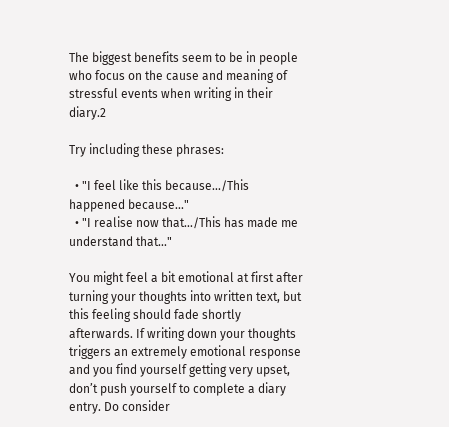The biggest benefits seem to be in people who focus on the cause and meaning of stressful events when writing in their diary.2

Try including these phrases:

  • "I feel like this because.../This happened because..."
  • "I realise now that.../This has made me understand that..."

You might feel a bit emotional at first after turning your thoughts into written text, but this feeling should fade shortly afterwards. If writing down your thoughts triggers an extremely emotional response and you find yourself getting very upset, don’t push yourself to complete a diary entry. Do consider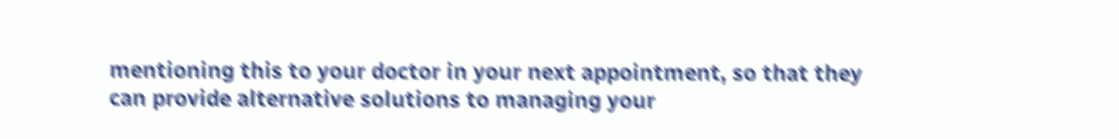mentioning this to your doctor in your next appointment, so that they can provide alternative solutions to managing your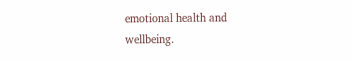emotional health and wellbeing.